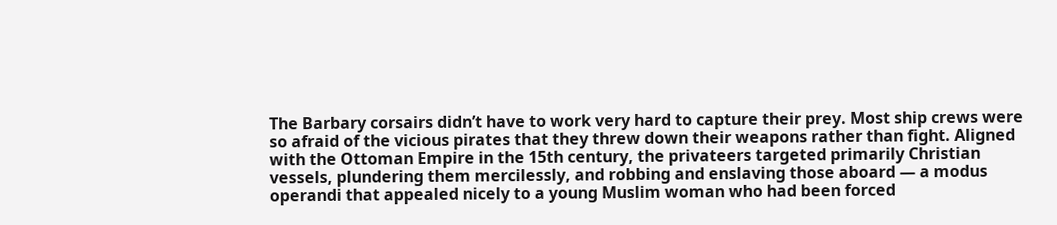The Barbary corsairs didn’t have to work very hard to capture their prey. Most ship crews were so afraid of the vicious pirates that they threw down their weapons rather than fight. Aligned with the Ottoman Empire in the 15th century, the privateers targeted primarily Christian vessels, plundering them mercilessly, and robbing and enslaving those aboard — a modus operandi that appealed nicely to a young Muslim woman who had been forced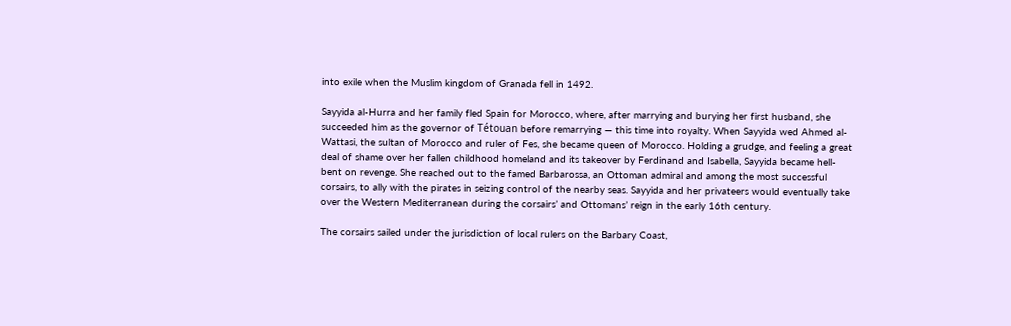into exile when the Muslim kingdom of Granada fell in 1492.

Sayyida al-Hurra and her family fled Spain for Morocco, where, after marrying and burying her first husband, she succeeded him as the governor of Tétouan before remarrying — this time into royalty. When Sayyida wed Ahmed al-Wattasi, the sultan of Morocco and ruler of Fes, she became queen of Morocco. Holding a grudge, and feeling a great deal of shame over her fallen childhood homeland and its takeover by Ferdinand and Isabella, Sayyida became hell-bent on revenge. She reached out to the famed Barbarossa, an Ottoman admiral and among the most successful corsairs, to ally with the pirates in seizing control of the nearby seas. Sayyida and her privateers would eventually take over the Western Mediterranean during the corsairs’ and Ottomans’ reign in the early 16th century.

The corsairs sailed under the jurisdiction of local rulers on the Barbary Coast,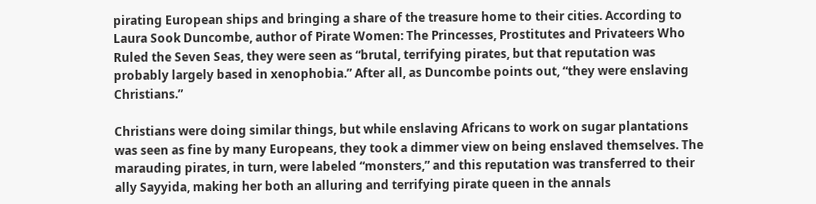pirating European ships and bringing a share of the treasure home to their cities. According to Laura Sook Duncombe, author of Pirate Women: The Princesses, Prostitutes and Privateers Who Ruled the Seven Seas, they were seen as “brutal, terrifying pirates, but that reputation was probably largely based in xenophobia.” After all, as Duncombe points out, “they were enslaving Christians.”

Christians were doing similar things, but while enslaving Africans to work on sugar plantations was seen as fine by many Europeans, they took a dimmer view on being enslaved themselves. The marauding pirates, in turn, were labeled “monsters,” and this reputation was transferred to their ally Sayyida, making her both an alluring and terrifying pirate queen in the annals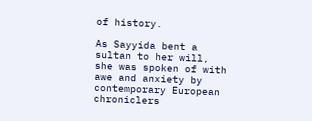of history.

As Sayyida bent a sultan to her will, she was spoken of with awe and anxiety by contemporary European chroniclers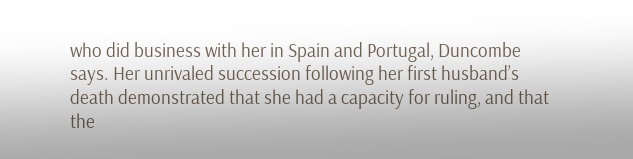who did business with her in Spain and Portugal, Duncombe says. Her unrivaled succession following her first husband’s death demonstrated that she had a capacity for ruling, and that the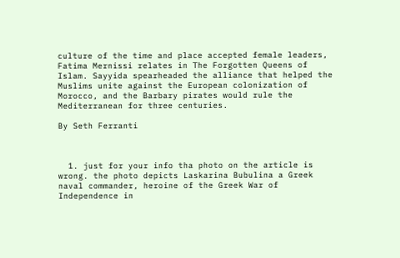culture of the time and place accepted female leaders, Fatima Mernissi relates in The Forgotten Queens of Islam. Sayyida spearheaded the alliance that helped the Muslims unite against the European colonization of Morocco, and the Barbary pirates would rule the Mediterranean for three centuries.

By Seth Ferranti



  1. just for your info tha photo on the article is wrong. the photo depicts Laskarina Bubulina a Greek naval commander, heroine of the Greek War of Independence in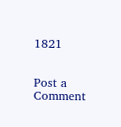1821


Post a Comment